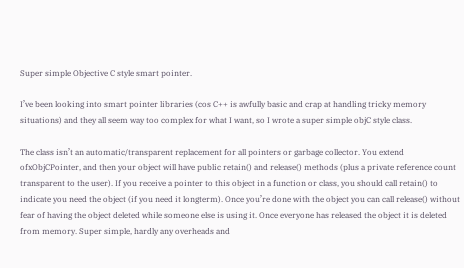Super simple Objective C style smart pointer.

I’ve been looking into smart pointer libraries (cos C++ is awfully basic and crap at handling tricky memory situations) and they all seem way too complex for what I want, so I wrote a super simple objC style class.

The class isn’t an automatic/transparent replacement for all pointers or garbage collector. You extend ofxObjCPointer, and then your object will have public retain() and release() methods (plus a private reference count transparent to the user). If you receive a pointer to this object in a function or class, you should call retain() to indicate you need the object (if you need it longterm). Once you’re done with the object you can call release() without fear of having the object deleted while someone else is using it. Once everyone has released the object it is deleted from memory. Super simple, hardly any overheads and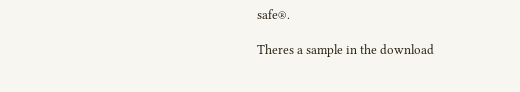safe®.

Theres a sample in the download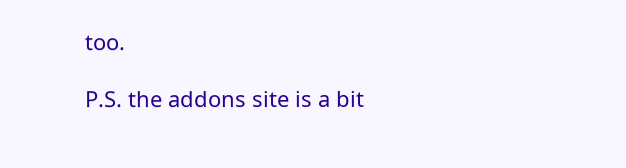too.

P.S. the addons site is a bit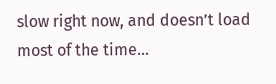slow right now, and doesn’t load most of the time…